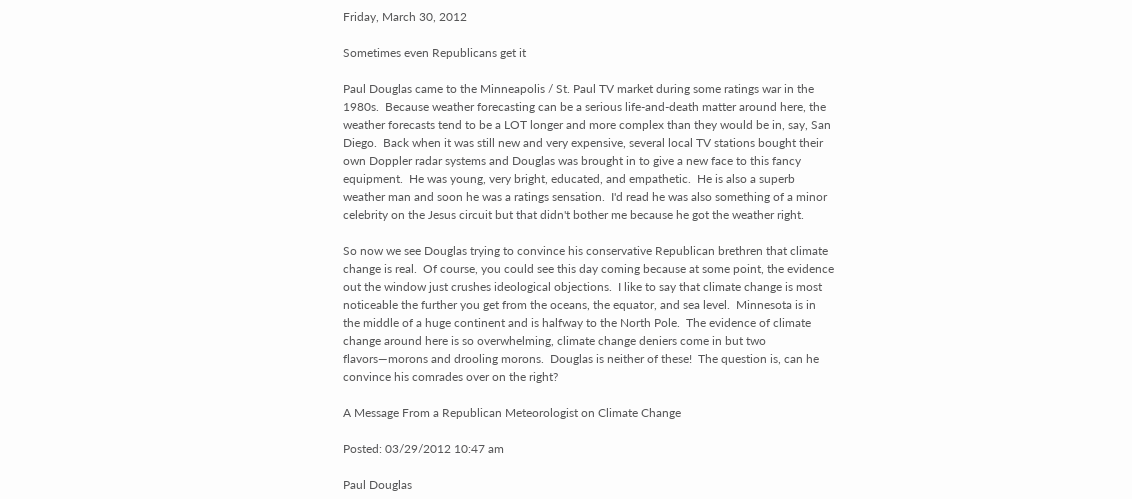Friday, March 30, 2012

Sometimes even Republicans get it

Paul Douglas came to the Minneapolis / St. Paul TV market during some ratings war in the 1980s.  Because weather forecasting can be a serious life-and-death matter around here, the weather forecasts tend to be a LOT longer and more complex than they would be in, say, San Diego.  Back when it was still new and very expensive, several local TV stations bought their own Doppler radar systems and Douglas was brought in to give a new face to this fancy equipment.  He was young, very bright, educated, and empathetic.  He is also a superb weather man and soon he was a ratings sensation.  I'd read he was also something of a minor celebrity on the Jesus circuit but that didn't bother me because he got the weather right.

So now we see Douglas trying to convince his conservative Republican brethren that climate change is real.  Of course, you could see this day coming because at some point, the evidence out the window just crushes ideological objections.  I like to say that climate change is most noticeable the further you get from the oceans, the equator, and sea level.  Minnesota is in the middle of a huge continent and is halfway to the North Pole.  The evidence of climate change around here is so overwhelming, climate change deniers come in but two flavors—morons and drooling morons.  Douglas is neither of these!  The question is, can he convince his comrades over on the right?

A Message From a Republican Meteorologist on Climate Change

Posted: 03/29/2012 10:47 am

Paul Douglas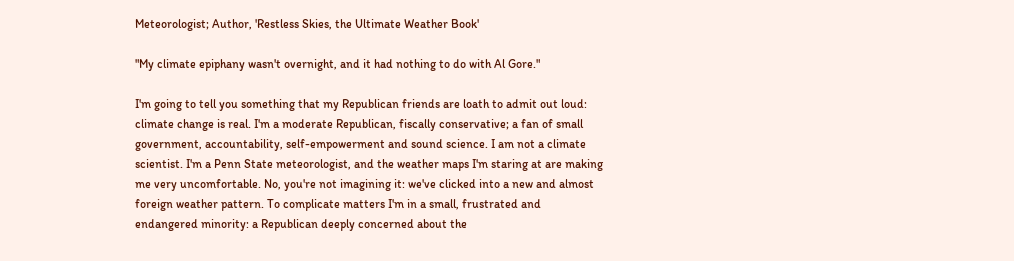Meteorologist; Author, 'Restless Skies, the Ultimate Weather Book'

"My climate epiphany wasn't overnight, and it had nothing to do with Al Gore."

I'm going to tell you something that my Republican friends are loath to admit out loud: climate change is real. I'm a moderate Republican, fiscally conservative; a fan of small government, accountability, self-empowerment and sound science. I am not a climate scientist. I'm a Penn State meteorologist, and the weather maps I'm staring at are making me very uncomfortable. No, you're not imagining it: we've clicked into a new and almost foreign weather pattern. To complicate matters I'm in a small, frustrated and endangered minority: a Republican deeply concerned about the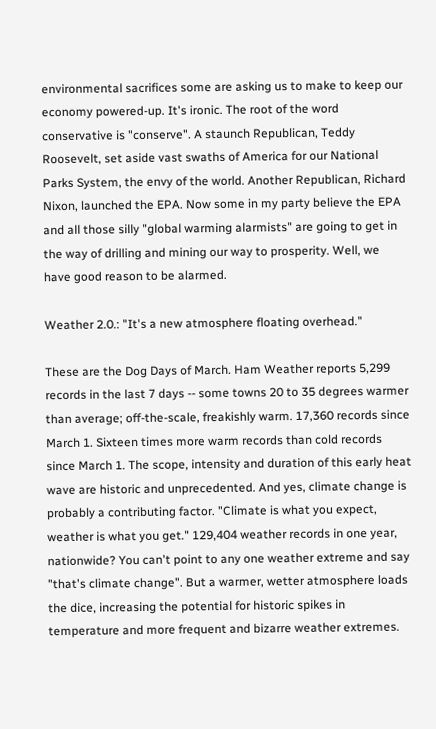environmental sacrifices some are asking us to make to keep our economy powered-up. It's ironic. The root of the word conservative is "conserve". A staunch Republican, Teddy Roosevelt, set aside vast swaths of America for our National Parks System, the envy of the world. Another Republican, Richard Nixon, launched the EPA. Now some in my party believe the EPA and all those silly "global warming alarmists" are going to get in the way of drilling and mining our way to prosperity. Well, we have good reason to be alarmed.

Weather 2.0.: "It's a new atmosphere floating overhead."

These are the Dog Days of March. Ham Weather reports 5,299 records in the last 7 days -- some towns 20 to 35 degrees warmer than average; off-the-scale, freakishly warm. 17,360 records since March 1. Sixteen times more warm records than cold records since March 1. The scope, intensity and duration of this early heat wave are historic and unprecedented. And yes, climate change is probably a contributing factor. "Climate is what you expect, weather is what you get." 129,404 weather records in one year, nationwide? You can't point to any one weather extreme and say "that's climate change". But a warmer, wetter atmosphere loads the dice, increasing the potential for historic spikes in temperature and more frequent and bizarre weather extremes.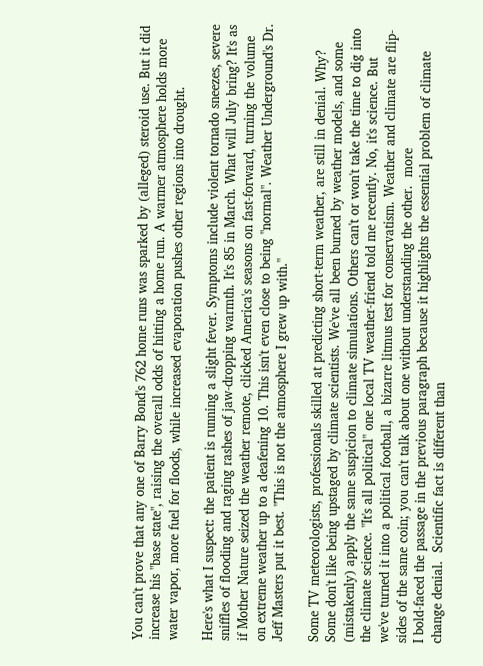You can't prove that any one of Barry Bond's 762 home runs was sparked by (alleged) steroid use. But it did increase his "base state", raising the overall odds of hitting a home run. A warmer atmosphere holds more water vapor, more fuel for floods, while increased evaporation pushes other regions into drought.

Here's what I suspect: the patient is running a slight fever. Symptoms include violent tornado sneezes, severe sniffles of flooding and raging rashes of jaw-dropping warmth. It's 85 in March. What will July bring? It's as if Mother Nature seized the weather remote, clicked America's seasons on fast-forward, turning the volume on extreme weather up to a deafening 10. This isn't even close to being "normal". Weather Underground's Dr. Jeff Masters put it best. "This is not the atmosphere I grew up with."

Some TV meteorologists, professionals skilled at predicting short-term weather, are still in denial. Why? Some don't like being upstaged by climate scientists. We've all been burned by weather models, and some (mistakenly) apply the same suspicion to climate simulations. Others can't or won't take the time to dig into the climate science. "It's all political" one local TV weather-friend told me recently. No, it's science. But we've turned it into a political football, a bizarre litmus test for conservatism. Weather and climate are flip-sides of the same coin; you can't talk about one without understanding the other.  more
I bold-faced the passage in the previous paragraph because it highlights the essential problem of climate change denial.  Scientific fact is different than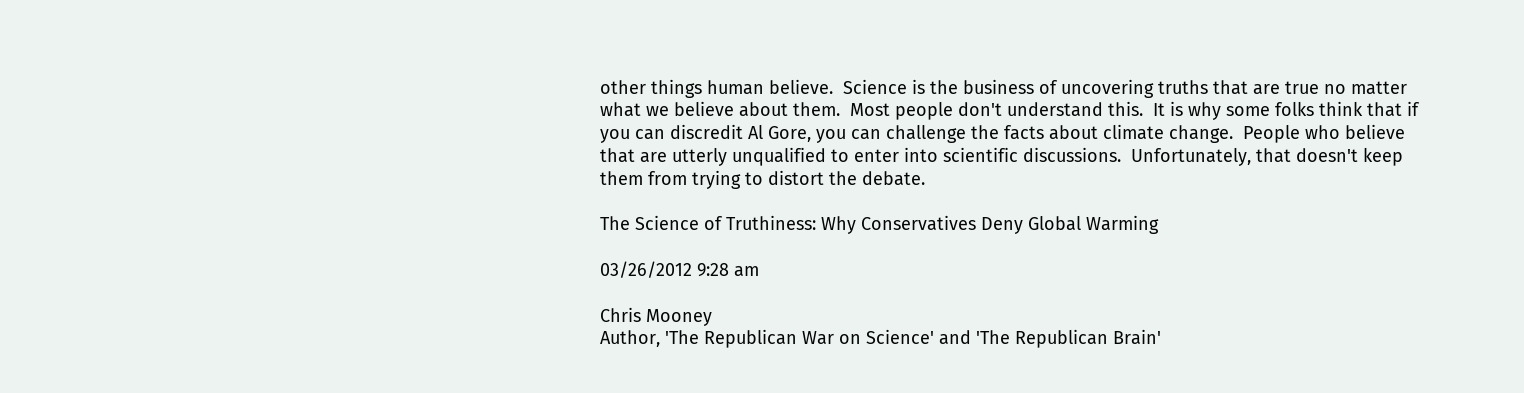other things human believe.  Science is the business of uncovering truths that are true no matter what we believe about them.  Most people don't understand this.  It is why some folks think that if you can discredit Al Gore, you can challenge the facts about climate change.  People who believe that are utterly unqualified to enter into scientific discussions.  Unfortunately, that doesn't keep them from trying to distort the debate.

The Science of Truthiness: Why Conservatives Deny Global Warming

03/26/2012 9:28 am

Chris Mooney
Author, 'The Republican War on Science' and 'The Republican Brain'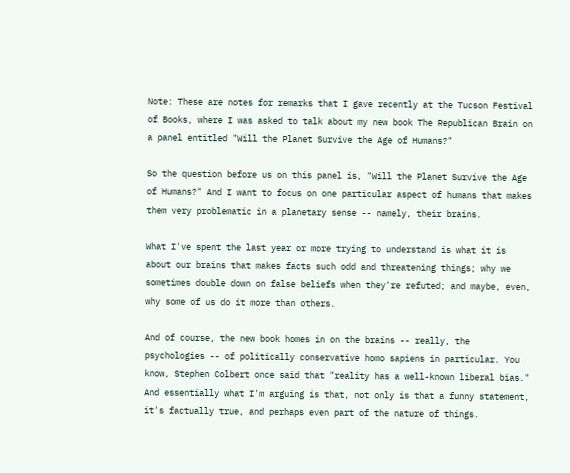Note: These are notes for remarks that I gave recently at the Tucson Festival of Books, where I was asked to talk about my new book The Republican Brain on a panel entitled "Will the Planet Survive the Age of Humans?"

So the question before us on this panel is, "Will the Planet Survive the Age of Humans?" And I want to focus on one particular aspect of humans that makes them very problematic in a planetary sense -- namely, their brains.

What I've spent the last year or more trying to understand is what it is about our brains that makes facts such odd and threatening things; why we sometimes double down on false beliefs when they're refuted; and maybe, even, why some of us do it more than others.

And of course, the new book homes in on the brains -- really, the psychologies -- of politically conservative homo sapiens in particular. You know, Stephen Colbert once said that "reality has a well-known liberal bias." And essentially what I'm arguing is that, not only is that a funny statement, it's factually true, and perhaps even part of the nature of things.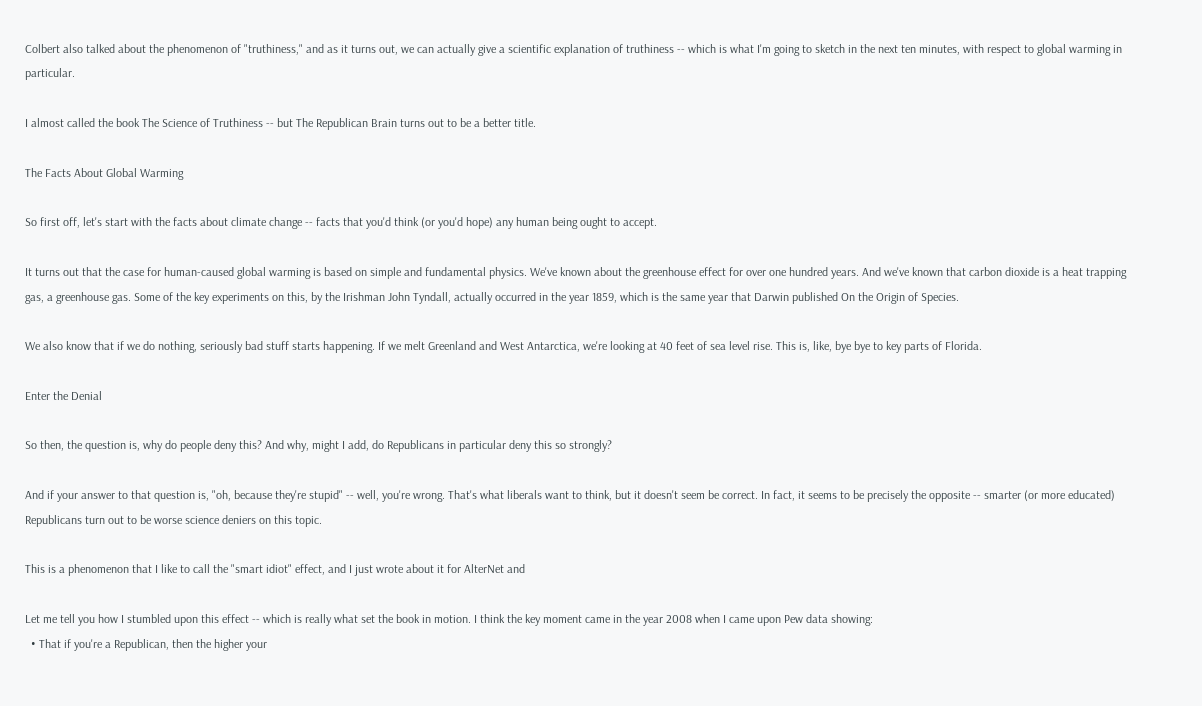Colbert also talked about the phenomenon of "truthiness," and as it turns out, we can actually give a scientific explanation of truthiness -- which is what I'm going to sketch in the next ten minutes, with respect to global warming in particular.

I almost called the book The Science of Truthiness -- but The Republican Brain turns out to be a better title.

The Facts About Global Warming

So first off, let's start with the facts about climate change -- facts that you'd think (or you'd hope) any human being ought to accept.

It turns out that the case for human-caused global warming is based on simple and fundamental physics. We've known about the greenhouse effect for over one hundred years. And we've known that carbon dioxide is a heat trapping gas, a greenhouse gas. Some of the key experiments on this, by the Irishman John Tyndall, actually occurred in the year 1859, which is the same year that Darwin published On the Origin of Species.

We also know that if we do nothing, seriously bad stuff starts happening. If we melt Greenland and West Antarctica, we're looking at 40 feet of sea level rise. This is, like, bye bye to key parts of Florida.

Enter the Denial

So then, the question is, why do people deny this? And why, might I add, do Republicans in particular deny this so strongly?

And if your answer to that question is, "oh, because they're stupid" -- well, you're wrong. That's what liberals want to think, but it doesn't seem be correct. In fact, it seems to be precisely the opposite -- smarter (or more educated) Republicans turn out to be worse science deniers on this topic.

This is a phenomenon that I like to call the "smart idiot" effect, and I just wrote about it for AlterNet and

Let me tell you how I stumbled upon this effect -- which is really what set the book in motion. I think the key moment came in the year 2008 when I came upon Pew data showing:
  • That if you're a Republican, then the higher your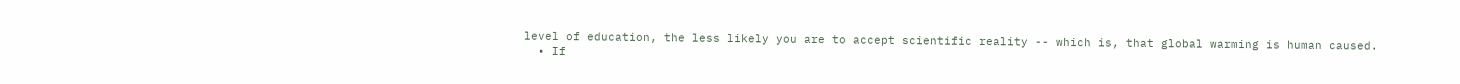level of education, the less likely you are to accept scientific reality -- which is, that global warming is human caused.
  • If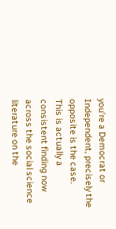you're a Democrat or Independent, precisely the opposite is the case.
This is actually a consistent finding now across the social science literature on the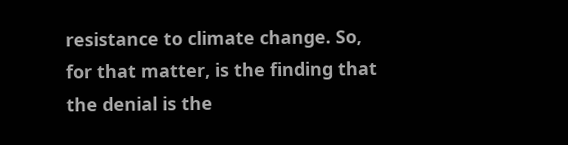resistance to climate change. So, for that matter, is the finding that the denial is the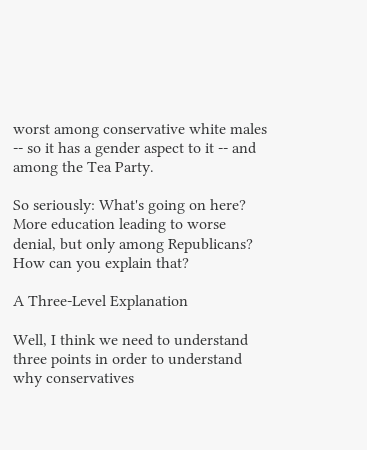worst among conservative white males -- so it has a gender aspect to it -- and among the Tea Party.

So seriously: What's going on here? More education leading to worse denial, but only among Republicans? How can you explain that?

A Three-Level Explanation

Well, I think we need to understand three points in order to understand why conservatives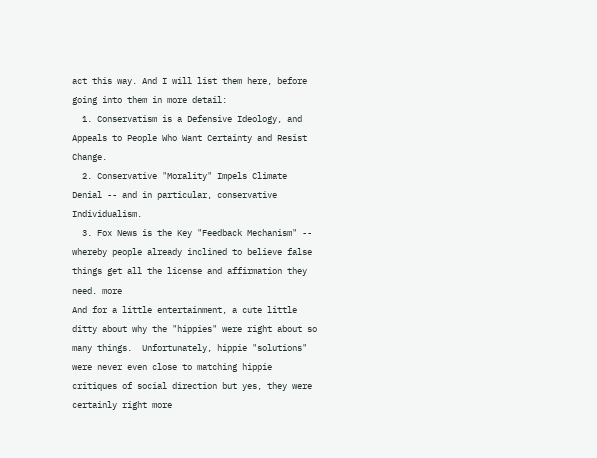act this way. And I will list them here, before going into them in more detail:
  1. Conservatism is a Defensive Ideology, and Appeals to People Who Want Certainty and Resist Change.
  2. Conservative "Morality" Impels Climate Denial -- and in particular, conservative Individualism.
  3. Fox News is the Key "Feedback Mechanism" -- whereby people already inclined to believe false things get all the license and affirmation they need. more
And for a little entertainment, a cute little ditty about why the "hippies" were right about so many things.  Unfortunately, hippie "solutions" were never even close to matching hippie critiques of social direction but yes, they were certainly right more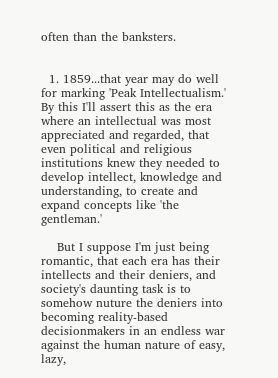often than the banksters.


  1. 1859...that year may do well for marking 'Peak Intellectualism.' By this I'll assert this as the era where an intellectual was most appreciated and regarded, that even political and religious institutions knew they needed to develop intellect, knowledge and understanding, to create and expand concepts like 'the gentleman.'

    But I suppose I'm just being romantic, that each era has their intellects and their deniers, and society's daunting task is to somehow nuture the deniers into becoming reality-based decisionmakers in an endless war against the human nature of easy, lazy,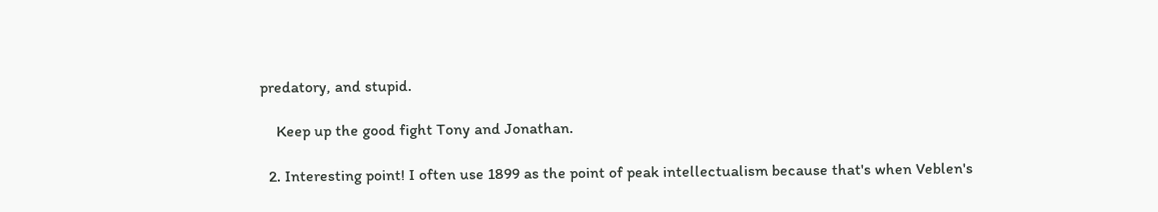predatory, and stupid.

    Keep up the good fight Tony and Jonathan.

  2. Interesting point! I often use 1899 as the point of peak intellectualism because that's when Veblen's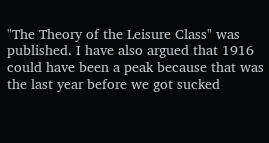"The Theory of the Leisure Class" was published. I have also argued that 1916 could have been a peak because that was the last year before we got sucked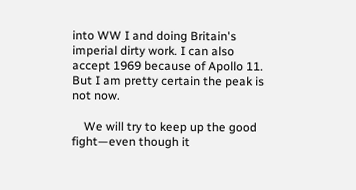into WW I and doing Britain's imperial dirty work. I can also accept 1969 because of Apollo 11. But I am pretty certain the peak is not now.

    We will try to keep up the good fight—even though it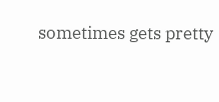sometimes gets pretty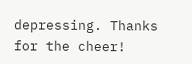depressing. Thanks for the cheer!